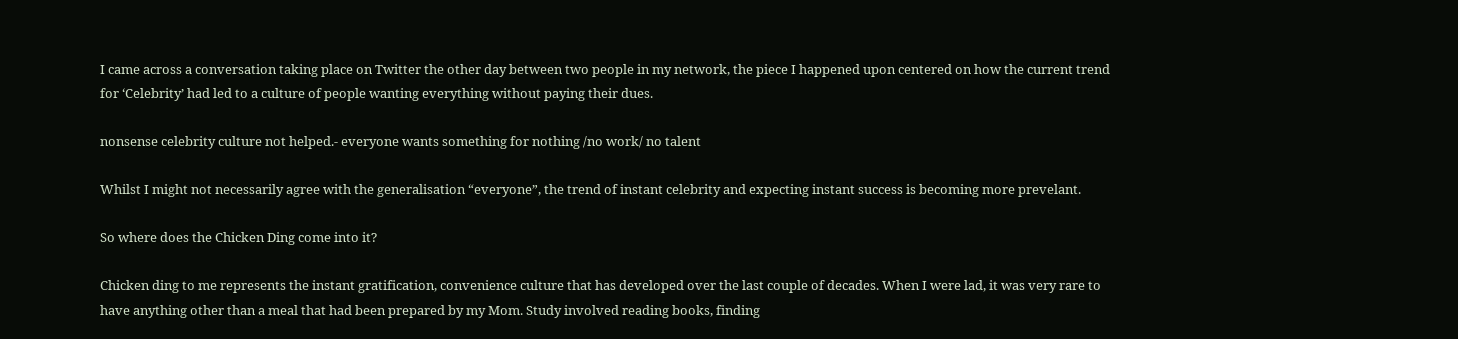I came across a conversation taking place on Twitter the other day between two people in my network, the piece I happened upon centered on how the current trend for ‘Celebrity’ had led to a culture of people wanting everything without paying their dues.

nonsense celebrity culture not helped.- everyone wants something for nothing /no work/ no talent

Whilst I might not necessarily agree with the generalisation “everyone”, the trend of instant celebrity and expecting instant success is becoming more prevelant.

So where does the Chicken Ding come into it?

Chicken ding to me represents the instant gratification, convenience culture that has developed over the last couple of decades. When I were lad, it was very rare to have anything other than a meal that had been prepared by my Mom. Study involved reading books, finding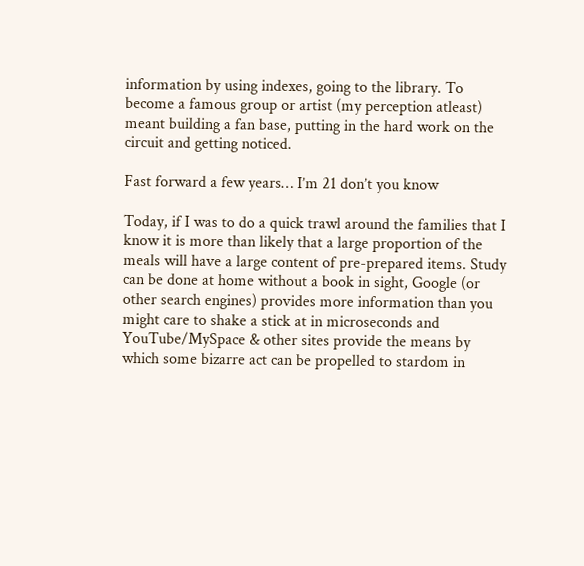information by using indexes, going to the library. To become a famous group or artist (my perception atleast) meant building a fan base, putting in the hard work on the circuit and getting noticed.

Fast forward a few years… I’m 21 don’t you know

Today, if I was to do a quick trawl around the families that I know it is more than likely that a large proportion of the meals will have a large content of pre-prepared items. Study can be done at home without a book in sight, Google (or other search engines) provides more information than you might care to shake a stick at in microseconds and YouTube/MySpace & other sites provide the means by which some bizarre act can be propelled to stardom in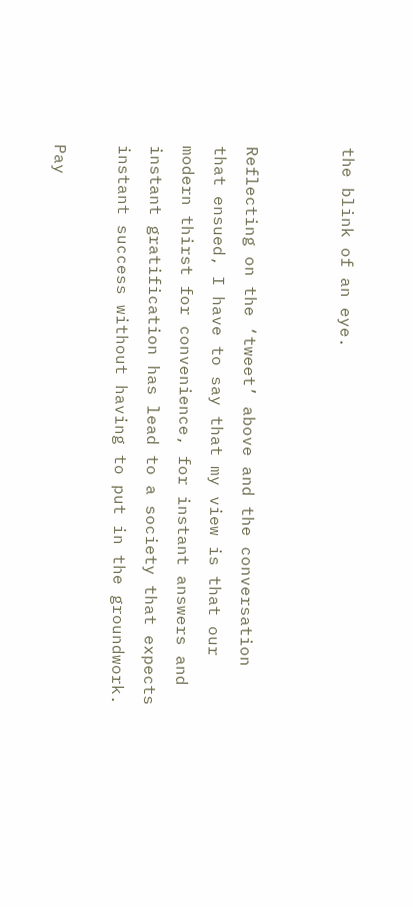the blink of an eye.


Reflecting on the ‘tweet’ above and the conversation that ensued, I have to say that my view is that our modern thirst for convenience, for instant answers and instant gratification has lead to a society that expects instant success without having to put in the groundwork.

Pay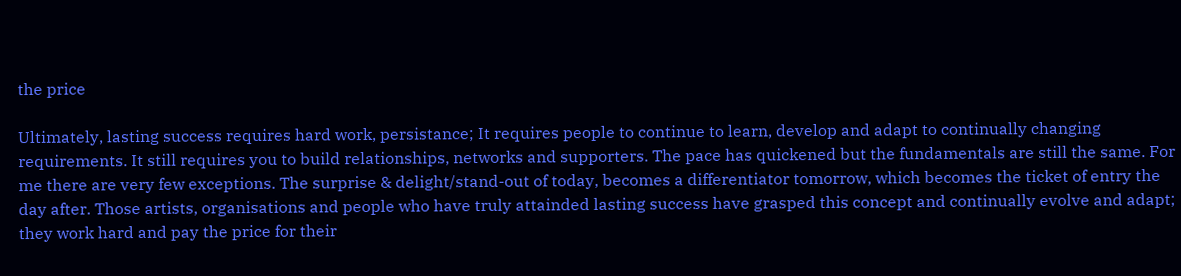the price

Ultimately, lasting success requires hard work, persistance; It requires people to continue to learn, develop and adapt to continually changing requirements. It still requires you to build relationships, networks and supporters. The pace has quickened but the fundamentals are still the same. For me there are very few exceptions. The surprise & delight/stand-out of today, becomes a differentiator tomorrow, which becomes the ticket of entry the day after. Those artists, organisations and people who have truly attainded lasting success have grasped this concept and continually evolve and adapt; they work hard and pay the price for their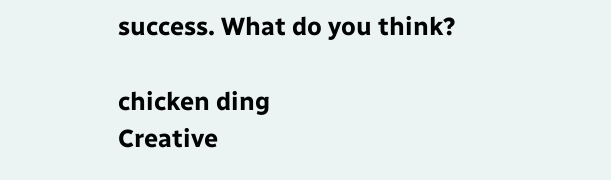success. What do you think?

chicken ding
Creative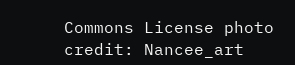Commons License photo credit: Nancee_art